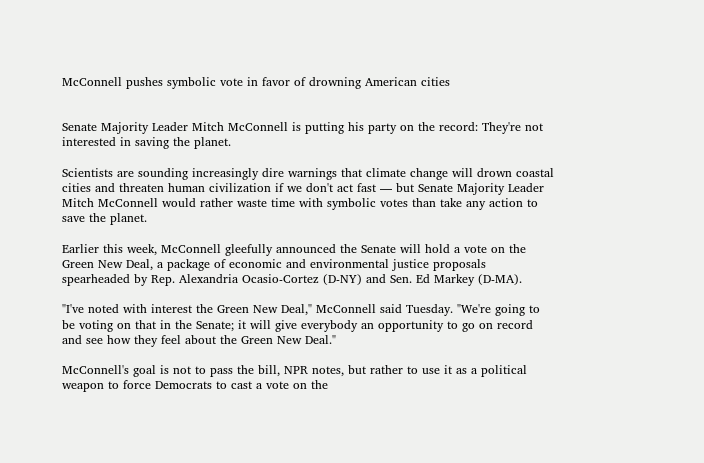McConnell pushes symbolic vote in favor of drowning American cities


Senate Majority Leader Mitch McConnell is putting his party on the record: They're not interested in saving the planet.

Scientists are sounding increasingly dire warnings that climate change will drown coastal cities and threaten human civilization if we don't act fast — but Senate Majority Leader Mitch McConnell would rather waste time with symbolic votes than take any action to save the planet.

Earlier this week, McConnell gleefully announced the Senate will hold a vote on the Green New Deal, a package of economic and environmental justice proposals spearheaded by Rep. Alexandria Ocasio-Cortez (D-NY) and Sen. Ed Markey (D-MA).

"I've noted with interest the Green New Deal," McConnell said Tuesday. "We're going to be voting on that in the Senate; it will give everybody an opportunity to go on record and see how they feel about the Green New Deal."

McConnell's goal is not to pass the bill, NPR notes, but rather to use it as a political weapon to force Democrats to cast a vote on the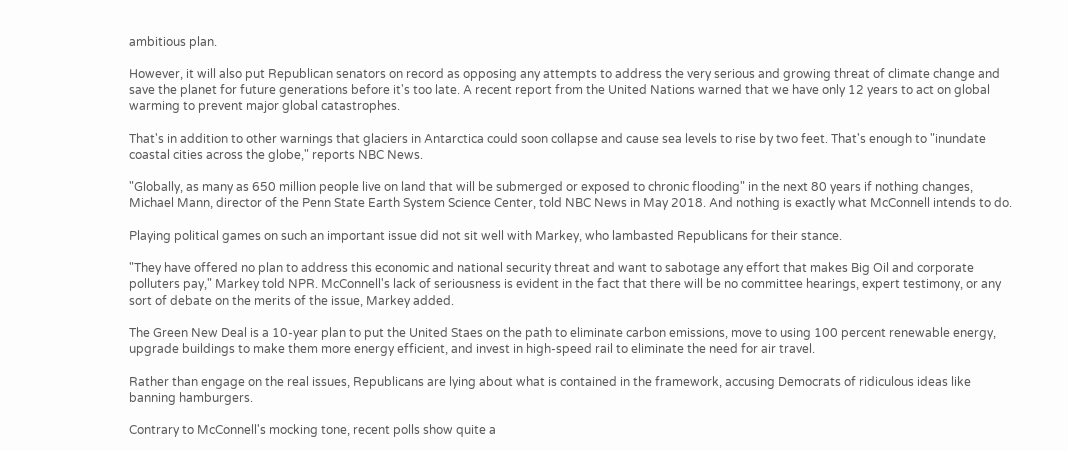ambitious plan.

However, it will also put Republican senators on record as opposing any attempts to address the very serious and growing threat of climate change and save the planet for future generations before it's too late. A recent report from the United Nations warned that we have only 12 years to act on global warming to prevent major global catastrophes.

That's in addition to other warnings that glaciers in Antarctica could soon collapse and cause sea levels to rise by two feet. That's enough to "inundate coastal cities across the globe," reports NBC News.

"Globally, as many as 650 million people live on land that will be submerged or exposed to chronic flooding" in the next 80 years if nothing changes, Michael Mann, director of the Penn State Earth System Science Center, told NBC News in May 2018. And nothing is exactly what McConnell intends to do.

Playing political games on such an important issue did not sit well with Markey, who lambasted Republicans for their stance.

"They have offered no plan to address this economic and national security threat and want to sabotage any effort that makes Big Oil and corporate polluters pay," Markey told NPR. McConnell's lack of seriousness is evident in the fact that there will be no committee hearings, expert testimony, or any sort of debate on the merits of the issue, Markey added.

The Green New Deal is a 10-year plan to put the United Staes on the path to eliminate carbon emissions, move to using 100 percent renewable energy, upgrade buildings to make them more energy efficient, and invest in high-speed rail to eliminate the need for air travel.

Rather than engage on the real issues, Republicans are lying about what is contained in the framework, accusing Democrats of ridiculous ideas like banning hamburgers.

Contrary to McConnell's mocking tone, recent polls show quite a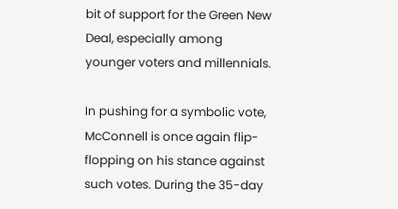bit of support for the Green New Deal, especially among younger voters and millennials.

In pushing for a symbolic vote, McConnell is once again flip-flopping on his stance against such votes. During the 35-day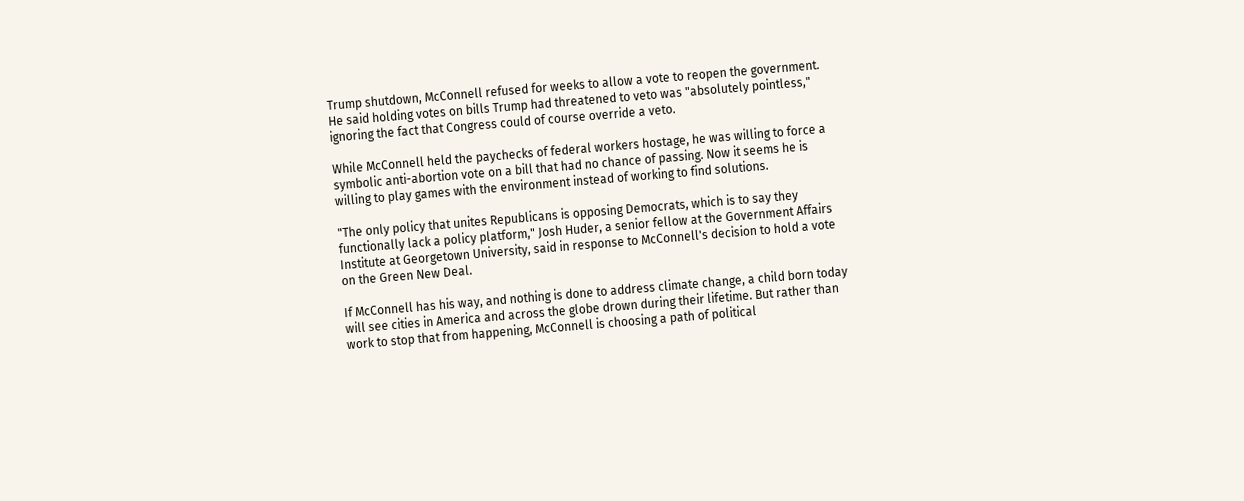Trump shutdown, McConnell refused for weeks to allow a vote to reopen the government. He said holding votes on bills Trump had threatened to veto was "absolutely pointless," ignoring the fact that Congress could of course override a veto.

While McConnell held the paychecks of federal workers hostage, he was willing to force a symbolic anti-abortion vote on a bill that had no chance of passing. Now it seems he is willing to play games with the environment instead of working to find solutions.

"The only policy that unites Republicans is opposing Democrats, which is to say they functionally lack a policy platform," Josh Huder, a senior fellow at the Government Affairs Institute at Georgetown University, said in response to McConnell's decision to hold a vote on the Green New Deal.

If McConnell has his way, and nothing is done to address climate change, a child born today will see cities in America and across the globe drown during their lifetime. But rather than work to stop that from happening, McConnell is choosing a path of political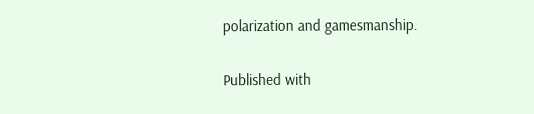polarization and gamesmanship.

Published with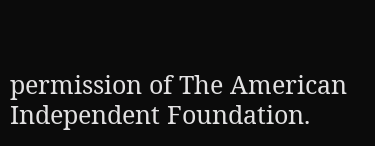permission of The American Independent Foundation.